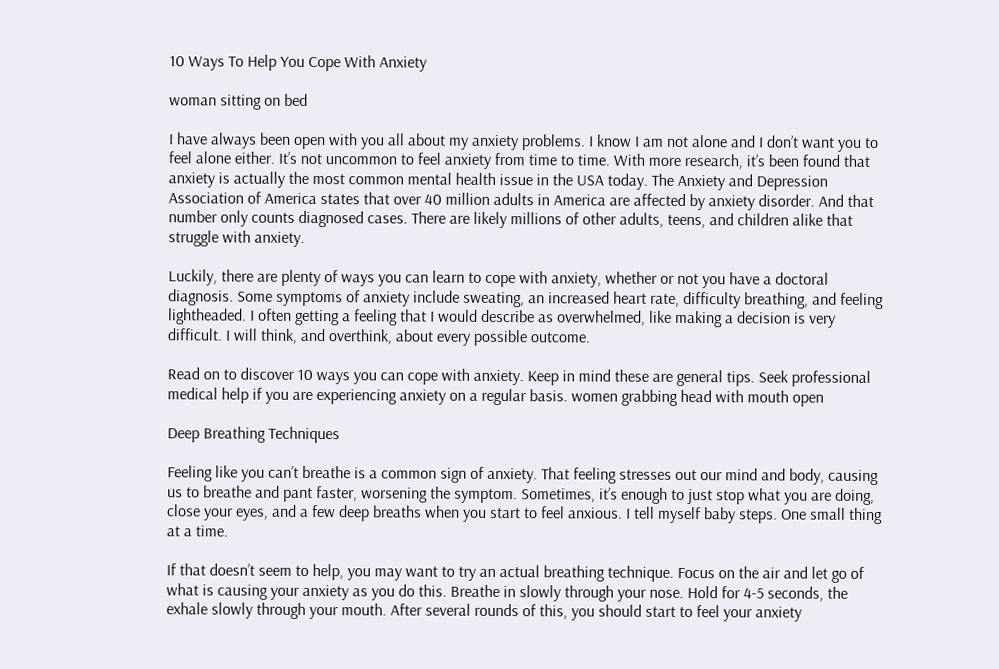10 Ways To Help You Cope With Anxiety

woman sitting on bed

I have always been open with you all about my anxiety problems. I know I am not alone and I don’t want you to feel alone either. It’s not uncommon to feel anxiety from time to time. With more research, it’s been found that anxiety is actually the most common mental health issue in the USA today. The Anxiety and Depression Association of America states that over 40 million adults in America are affected by anxiety disorder. And that number only counts diagnosed cases. There are likely millions of other adults, teens, and children alike that struggle with anxiety.

Luckily, there are plenty of ways you can learn to cope with anxiety, whether or not you have a doctoral diagnosis. Some symptoms of anxiety include sweating, an increased heart rate, difficulty breathing, and feeling lightheaded. I often getting a feeling that I would describe as overwhelmed, like making a decision is very difficult. I will think, and overthink, about every possible outcome.

Read on to discover 10 ways you can cope with anxiety. Keep in mind these are general tips. Seek professional medical help if you are experiencing anxiety on a regular basis. women grabbing head with mouth open

Deep Breathing Techniques

Feeling like you can’t breathe is a common sign of anxiety. That feeling stresses out our mind and body, causing us to breathe and pant faster, worsening the symptom. Sometimes, it’s enough to just stop what you are doing, close your eyes, and a few deep breaths when you start to feel anxious. I tell myself baby steps. One small thing at a time.

If that doesn’t seem to help, you may want to try an actual breathing technique. Focus on the air and let go of what is causing your anxiety as you do this. Breathe in slowly through your nose. Hold for 4-5 seconds, the exhale slowly through your mouth. After several rounds of this, you should start to feel your anxiety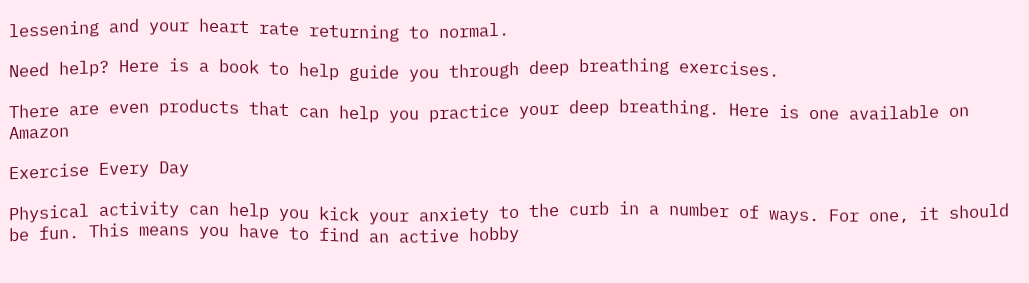lessening and your heart rate returning to normal.

Need help? Here is a book to help guide you through deep breathing exercises.

There are even products that can help you practice your deep breathing. Here is one available on Amazon

Exercise Every Day

Physical activity can help you kick your anxiety to the curb in a number of ways. For one, it should be fun. This means you have to find an active hobby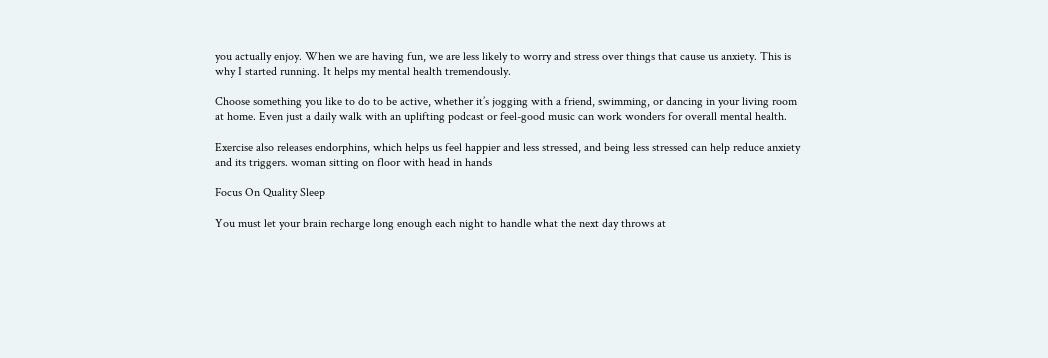you actually enjoy. When we are having fun, we are less likely to worry and stress over things that cause us anxiety. This is why I started running. It helps my mental health tremendously.

Choose something you like to do to be active, whether it’s jogging with a friend, swimming, or dancing in your living room at home. Even just a daily walk with an uplifting podcast or feel-good music can work wonders for overall mental health.

Exercise also releases endorphins, which helps us feel happier and less stressed, and being less stressed can help reduce anxiety and its triggers. woman sitting on floor with head in hands

Focus On Quality Sleep

You must let your brain recharge long enough each night to handle what the next day throws at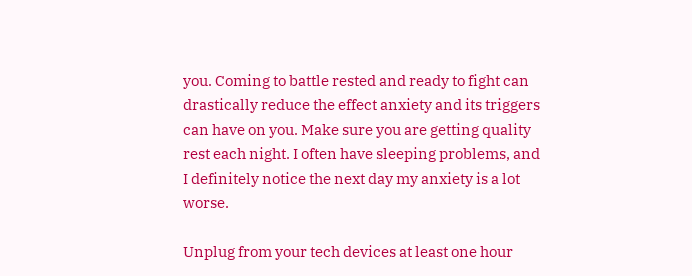you. Coming to battle rested and ready to fight can drastically reduce the effect anxiety and its triggers can have on you. Make sure you are getting quality rest each night. I often have sleeping problems, and I definitely notice the next day my anxiety is a lot worse.

Unplug from your tech devices at least one hour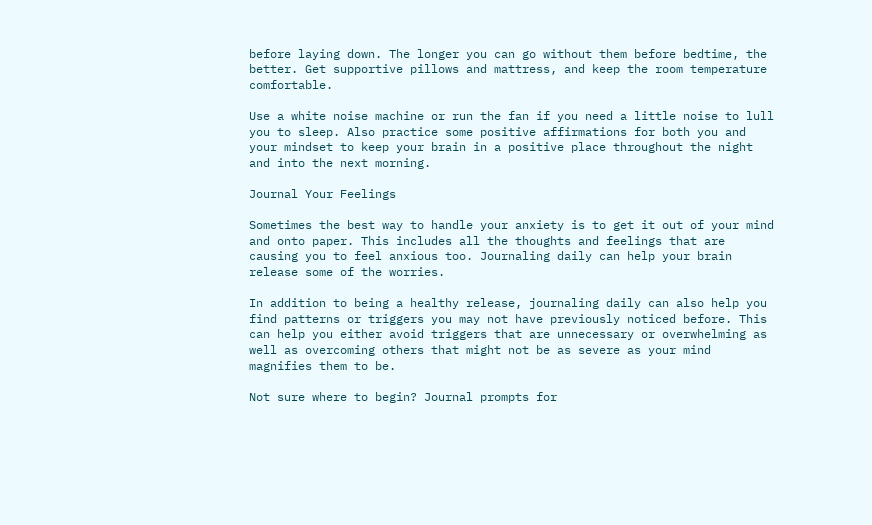before laying down. The longer you can go without them before bedtime, the better. Get supportive pillows and mattress, and keep the room temperature comfortable.

Use a white noise machine or run the fan if you need a little noise to lull you to sleep. Also practice some positive affirmations for both you and your mindset to keep your brain in a positive place throughout the night and into the next morning.

Journal Your Feelings

Sometimes the best way to handle your anxiety is to get it out of your mind and onto paper. This includes all the thoughts and feelings that are causing you to feel anxious too. Journaling daily can help your brain release some of the worries.

In addition to being a healthy release, journaling daily can also help you find patterns or triggers you may not have previously noticed before. This can help you either avoid triggers that are unnecessary or overwhelming as well as overcoming others that might not be as severe as your mind magnifies them to be.

Not sure where to begin? Journal prompts for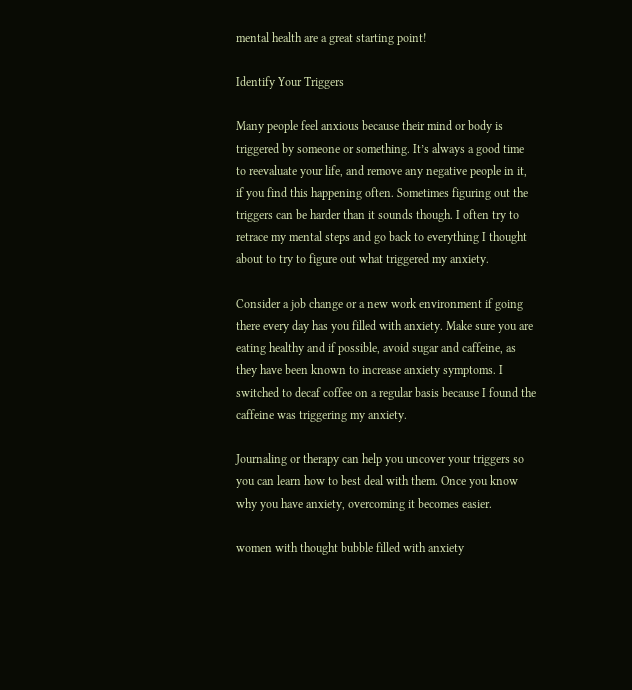mental health are a great starting point!

Identify Your Triggers

Many people feel anxious because their mind or body is triggered by someone or something. It’s always a good time to reevaluate your life, and remove any negative people in it, if you find this happening often. Sometimes figuring out the triggers can be harder than it sounds though. I often try to retrace my mental steps and go back to everything I thought about to try to figure out what triggered my anxiety.

Consider a job change or a new work environment if going there every day has you filled with anxiety. Make sure you are eating healthy and if possible, avoid sugar and caffeine, as they have been known to increase anxiety symptoms. I switched to decaf coffee on a regular basis because I found the caffeine was triggering my anxiety.

Journaling or therapy can help you uncover your triggers so you can learn how to best deal with them. Once you know why you have anxiety, overcoming it becomes easier.

women with thought bubble filled with anxiety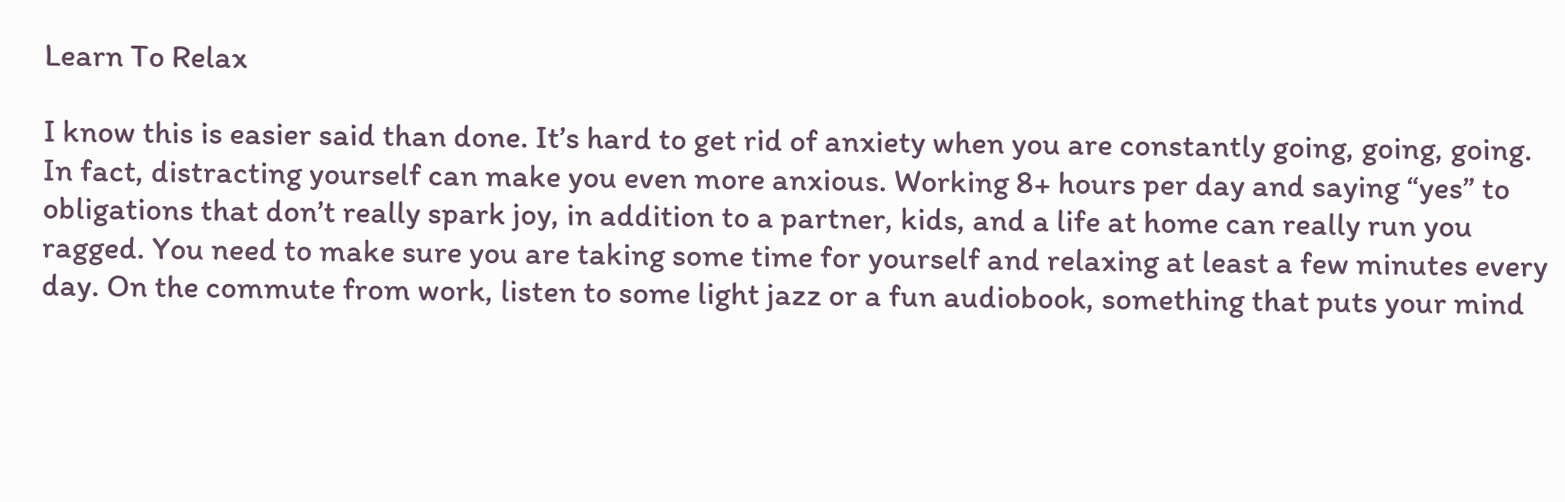Learn To Relax

I know this is easier said than done. It’s hard to get rid of anxiety when you are constantly going, going, going. In fact, distracting yourself can make you even more anxious. Working 8+ hours per day and saying “yes” to obligations that don’t really spark joy, in addition to a partner, kids, and a life at home can really run you ragged. You need to make sure you are taking some time for yourself and relaxing at least a few minutes every day. On the commute from work, listen to some light jazz or a fun audiobook, something that puts your mind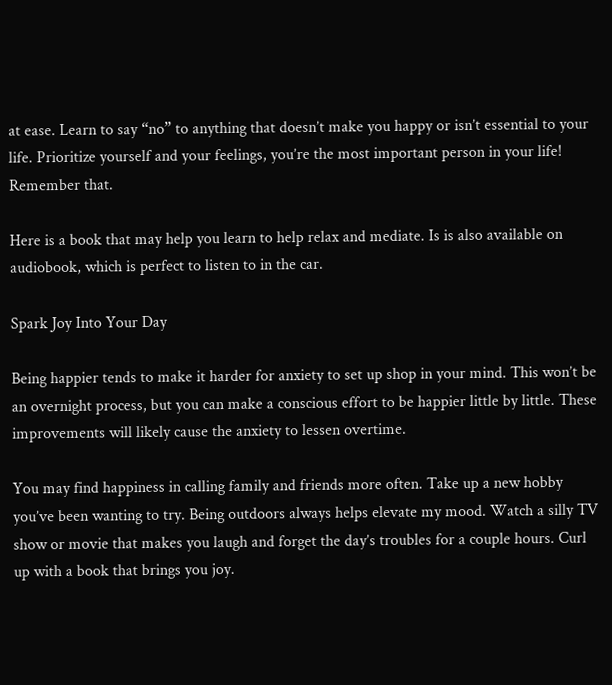at ease. Learn to say “no” to anything that doesn’t make you happy or isn’t essential to your life. Prioritize yourself and your feelings, you’re the most important person in your life! Remember that.

Here is a book that may help you learn to help relax and mediate. Is is also available on audiobook, which is perfect to listen to in the car.

Spark Joy Into Your Day

Being happier tends to make it harder for anxiety to set up shop in your mind. This won’t be an overnight process, but you can make a conscious effort to be happier little by little. These improvements will likely cause the anxiety to lessen overtime.

You may find happiness in calling family and friends more often. Take up a new hobby you’ve been wanting to try. Being outdoors always helps elevate my mood. Watch a silly TV show or movie that makes you laugh and forget the day’s troubles for a couple hours. Curl up with a book that brings you joy.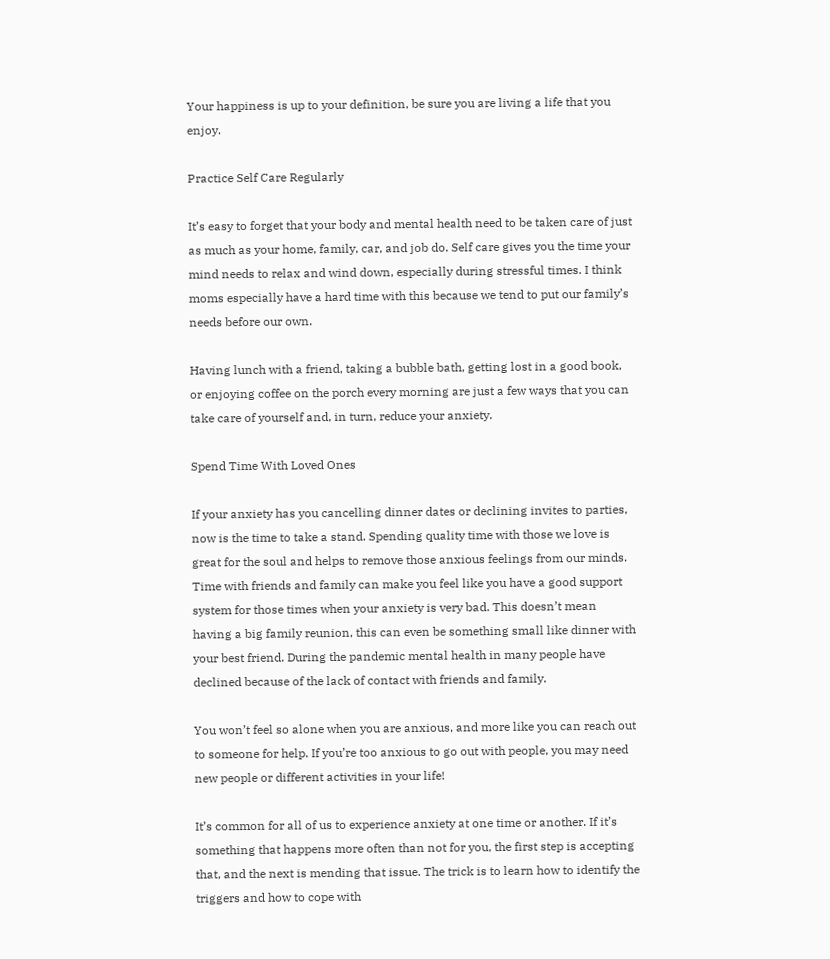Your happiness is up to your definition, be sure you are living a life that you enjoy.

Practice Self Care Regularly

It’s easy to forget that your body and mental health need to be taken care of just as much as your home, family, car, and job do. Self care gives you the time your mind needs to relax and wind down, especially during stressful times. I think moms especially have a hard time with this because we tend to put our family’s needs before our own.

Having lunch with a friend, taking a bubble bath, getting lost in a good book, or enjoying coffee on the porch every morning are just a few ways that you can take care of yourself and, in turn, reduce your anxiety.

Spend Time With Loved Ones

If your anxiety has you cancelling dinner dates or declining invites to parties, now is the time to take a stand. Spending quality time with those we love is great for the soul and helps to remove those anxious feelings from our minds. Time with friends and family can make you feel like you have a good support system for those times when your anxiety is very bad. This doesn’t mean having a big family reunion, this can even be something small like dinner with your best friend. During the pandemic mental health in many people have declined because of the lack of contact with friends and family.

You won’t feel so alone when you are anxious, and more like you can reach out to someone for help. If you’re too anxious to go out with people, you may need new people or different activities in your life!

It’s common for all of us to experience anxiety at one time or another. If it’s something that happens more often than not for you, the first step is accepting that, and the next is mending that issue. The trick is to learn how to identify the triggers and how to cope with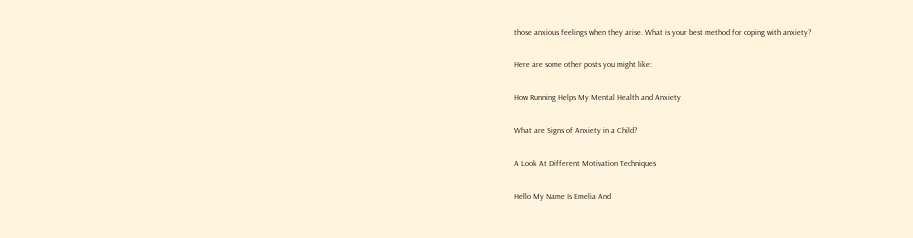those anxious feelings when they arise. What is your best method for coping with anxiety?

Here are some other posts you might like:

How Running Helps My Mental Health and Anxiety

What are Signs of Anxiety in a Child?

A Look At Different Motivation Techniques

Hello My Name Is Emelia And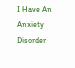I Have An Anxiety Disorder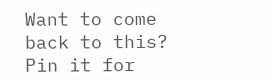Want to come back to this? Pin it for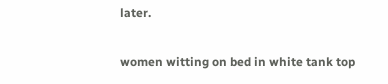later.

women witting on bed in white tank top